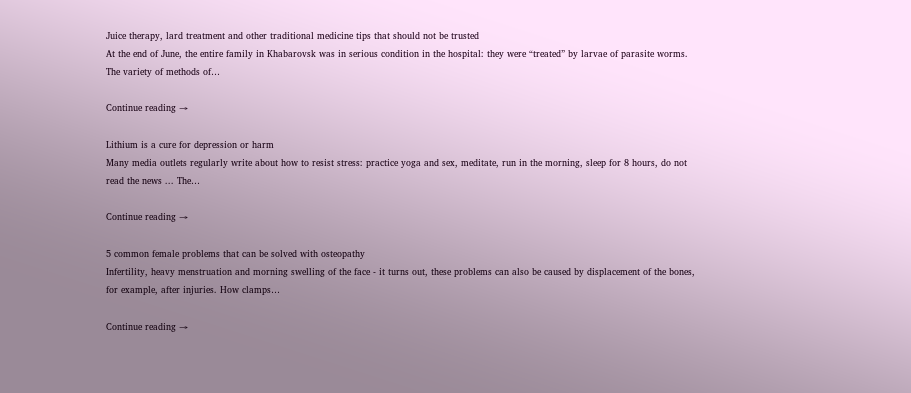Juice therapy, lard treatment and other traditional medicine tips that should not be trusted
At the end of June, the entire family in Khabarovsk was in serious condition in the hospital: they were “treated” by larvae of parasite worms. The variety of methods of…

Continue reading →

Lithium is a cure for depression or harm
Many media outlets regularly write about how to resist stress: practice yoga and sex, meditate, run in the morning, sleep for 8 hours, do not read the news ... The…

Continue reading →

5 common female problems that can be solved with osteopathy
Infertility, heavy menstruation and morning swelling of the face - it turns out, these problems can also be caused by displacement of the bones, for example, after injuries. How clamps…

Continue reading →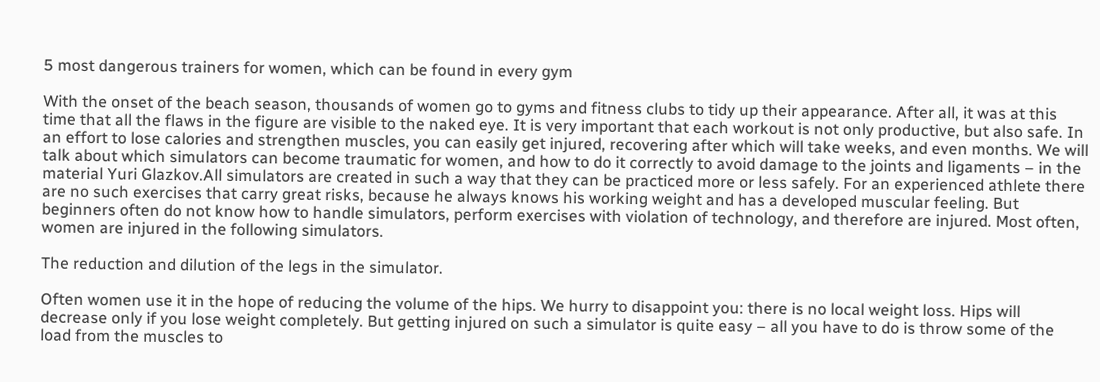5 most dangerous trainers for women, which can be found in every gym

With the onset of the beach season, thousands of women go to gyms and fitness clubs to tidy up their appearance. After all, it was at this time that all the flaws in the figure are visible to the naked eye. It is very important that each workout is not only productive, but also safe. In an effort to lose calories and strengthen muscles, you can easily get injured, recovering after which will take weeks, and even months. We will talk about which simulators can become traumatic for women, and how to do it correctly to avoid damage to the joints and ligaments – in the material Yuri Glazkov.All simulators are created in such a way that they can be practiced more or less safely. For an experienced athlete there are no such exercises that carry great risks, because he always knows his working weight and has a developed muscular feeling. But beginners often do not know how to handle simulators, perform exercises with violation of technology, and therefore are injured. Most often, women are injured in the following simulators.

The reduction and dilution of the legs in the simulator.

Often women use it in the hope of reducing the volume of the hips. We hurry to disappoint you: there is no local weight loss. Hips will decrease only if you lose weight completely. But getting injured on such a simulator is quite easy – all you have to do is throw some of the load from the muscles to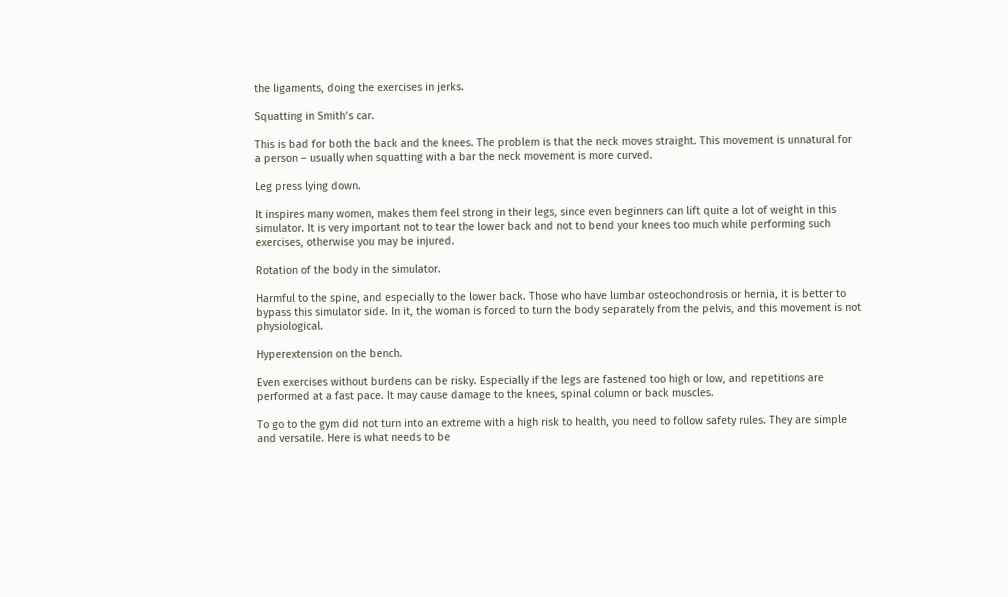the ligaments, doing the exercises in jerks.

Squatting in Smith’s car.

This is bad for both the back and the knees. The problem is that the neck moves straight. This movement is unnatural for a person – usually when squatting with a bar the neck movement is more curved.

Leg press lying down.

It inspires many women, makes them feel strong in their legs, since even beginners can lift quite a lot of weight in this simulator. It is very important not to tear the lower back and not to bend your knees too much while performing such exercises, otherwise you may be injured.

Rotation of the body in the simulator.

Harmful to the spine, and especially to the lower back. Those who have lumbar osteochondrosis or hernia, it is better to bypass this simulator side. In it, the woman is forced to turn the body separately from the pelvis, and this movement is not physiological.

Hyperextension on the bench.

Even exercises without burdens can be risky. Especially if the legs are fastened too high or low, and repetitions are performed at a fast pace. It may cause damage to the knees, spinal column or back muscles.

To go to the gym did not turn into an extreme with a high risk to health, you need to follow safety rules. They are simple and versatile. Here is what needs to be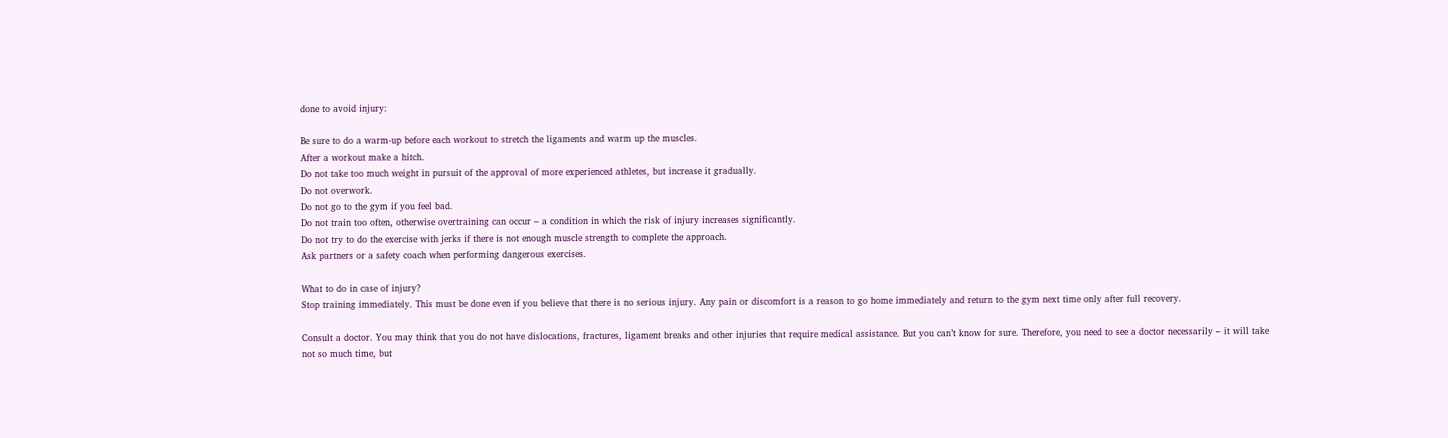done to avoid injury:

Be sure to do a warm-up before each workout to stretch the ligaments and warm up the muscles.
After a workout make a hitch.
Do not take too much weight in pursuit of the approval of more experienced athletes, but increase it gradually.
Do not overwork.
Do not go to the gym if you feel bad.
Do not train too often, otherwise overtraining can occur – a condition in which the risk of injury increases significantly.
Do not try to do the exercise with jerks if there is not enough muscle strength to complete the approach.
Ask partners or a safety coach when performing dangerous exercises.

What to do in case of injury?
Stop training immediately. This must be done even if you believe that there is no serious injury. Any pain or discomfort is a reason to go home immediately and return to the gym next time only after full recovery.

Consult a doctor. You may think that you do not have dislocations, fractures, ligament breaks and other injuries that require medical assistance. But you can’t know for sure. Therefore, you need to see a doctor necessarily – it will take not so much time, but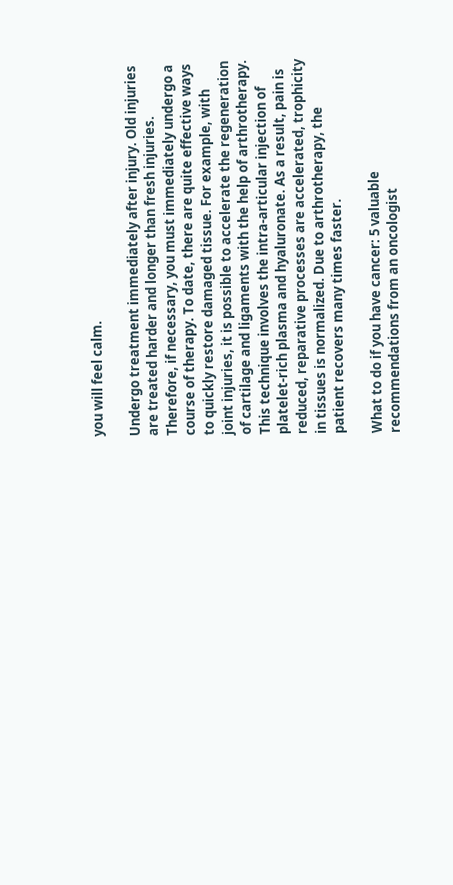you will feel calm.

Undergo treatment immediately after injury. Old injuries are treated harder and longer than fresh injuries. Therefore, if necessary, you must immediately undergo a course of therapy. To date, there are quite effective ways to quickly restore damaged tissue. For example, with joint injuries, it is possible to accelerate the regeneration of cartilage and ligaments with the help of arthrotherapy. This technique involves the intra-articular injection of platelet-rich plasma and hyaluronate. As a result, pain is reduced, reparative processes are accelerated, trophicity in tissues is normalized. Due to arthrotherapy, the patient recovers many times faster.

What to do if you have cancer: 5 valuable recommendations from an oncologist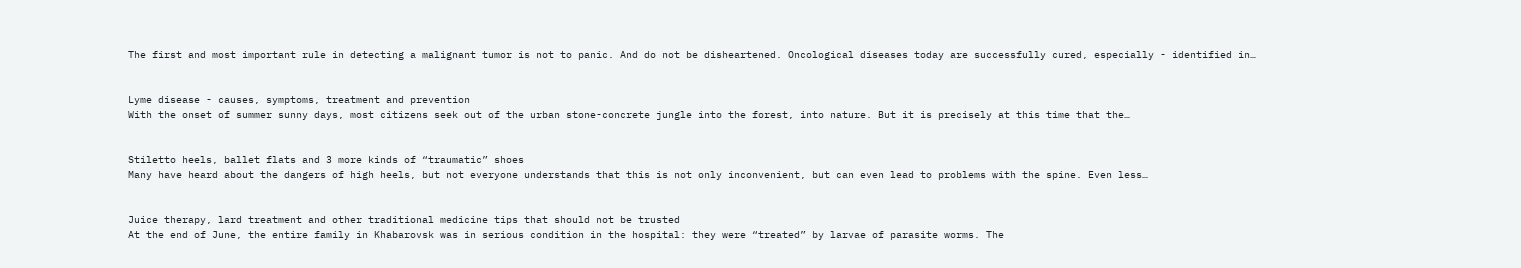The first and most important rule in detecting a malignant tumor is not to panic. And do not be disheartened. Oncological diseases today are successfully cured, especially - identified in…


Lyme disease - causes, symptoms, treatment and prevention
With the onset of summer sunny days, most citizens seek out of the urban stone-concrete jungle into the forest, into nature. But it is precisely at this time that the…


Stiletto heels, ballet flats and 3 more kinds of “traumatic” shoes
Many have heard about the dangers of high heels, but not everyone understands that this is not only inconvenient, but can even lead to problems with the spine. Even less…


Juice therapy, lard treatment and other traditional medicine tips that should not be trusted
At the end of June, the entire family in Khabarovsk was in serious condition in the hospital: they were “treated” by larvae of parasite worms. The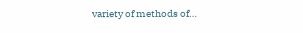variety of methods of…